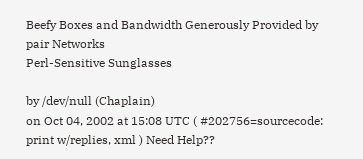Beefy Boxes and Bandwidth Generously Provided by pair Networks
Perl-Sensitive Sunglasses

by /dev/null (Chaplain)
on Oct 04, 2002 at 15:08 UTC ( #202756=sourcecode: print w/replies, xml ) Need Help??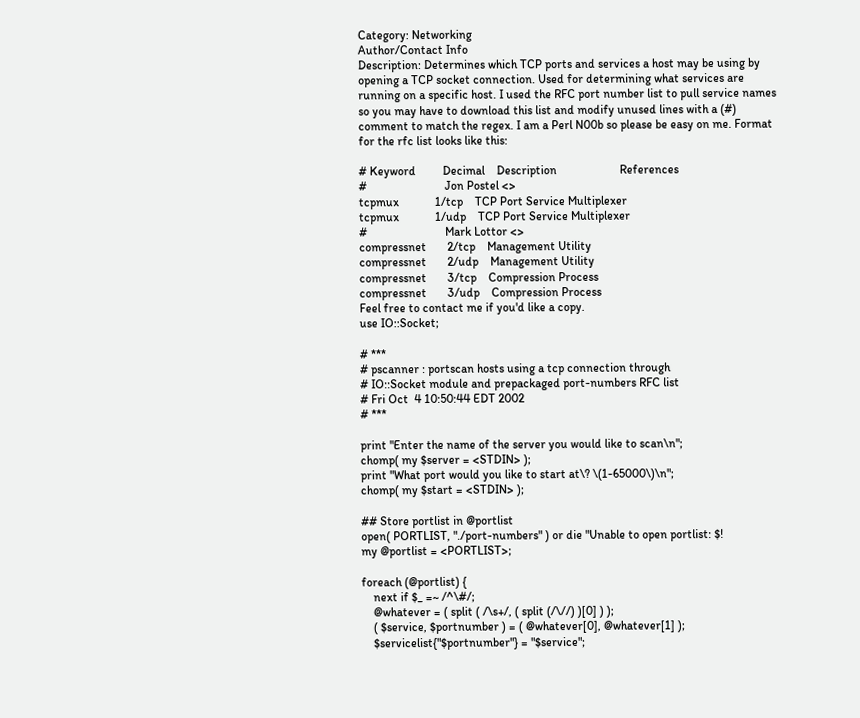Category: Networking
Author/Contact Info
Description: Determines which TCP ports and services a host may be using by opening a TCP socket connection. Used for determining what services are running on a specific host. I used the RFC port number list to pull service names so you may have to download this list and modify unused lines with a (#) comment to match the regex. I am a Perl N00b so please be easy on me. Format for the rfc list looks like this:

# Keyword         Decimal    Description                     References
#                          Jon Postel <>
tcpmux            1/tcp    TCP Port Service Multiplexer
tcpmux            1/udp    TCP Port Service Multiplexer
#                          Mark Lottor <>
compressnet       2/tcp    Management Utility
compressnet       2/udp    Management Utility
compressnet       3/tcp    Compression Process
compressnet       3/udp    Compression Process
Feel free to contact me if you'd like a copy.
use IO::Socket;

# ***
# pscanner : portscan hosts using a tcp connection through
# IO::Socket module and prepackaged port-numbers RFC list
# Fri Oct  4 10:50:44 EDT 2002
# ***

print "Enter the name of the server you would like to scan\n";
chomp( my $server = <STDIN> );
print "What port would you like to start at\? \(1-65000\)\n";
chomp( my $start = <STDIN> );

## Store portlist in @portlist
open( PORTLIST, "./port-numbers" ) or die "Unable to open portlist: $!
my @portlist = <PORTLIST>;

foreach (@portlist) {
    next if $_ =~ /^\#/;
    @whatever = ( split ( /\s+/, ( split (/\//) )[0] ) );
    ( $service, $portnumber ) = ( @whatever[0], @whatever[1] );
    $servicelist{"$portnumber"} = "$service";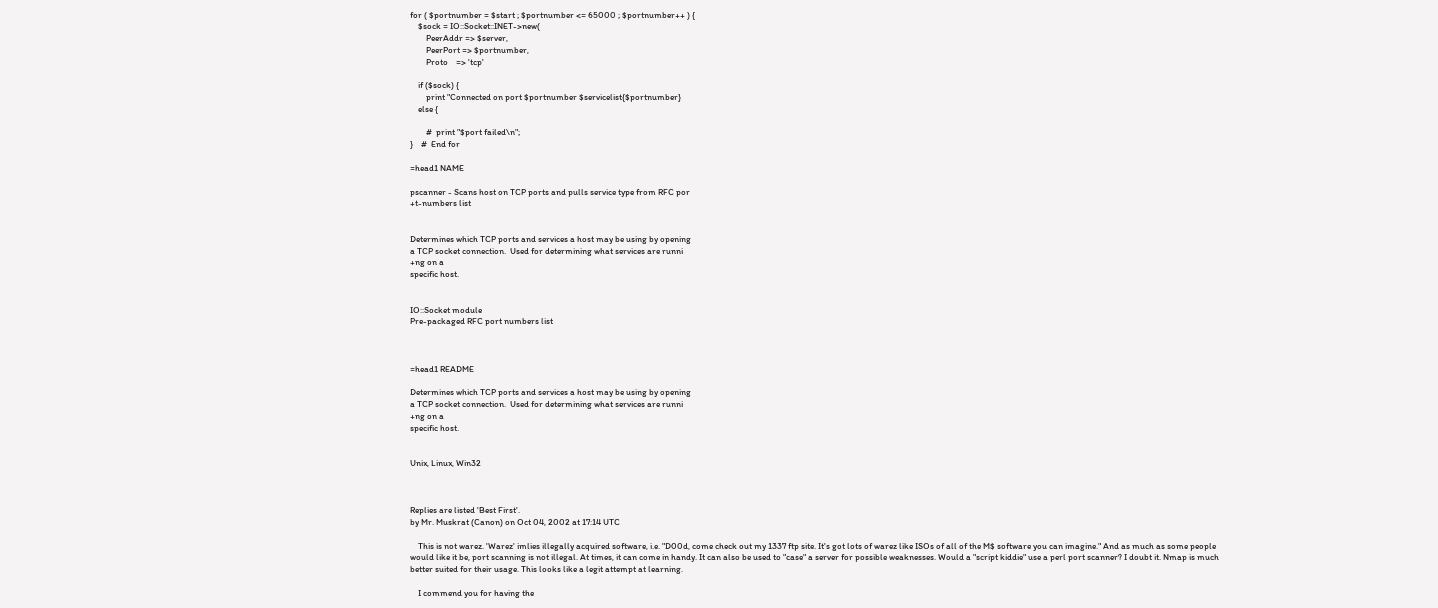for ( $portnumber = $start ; $portnumber <= 65000 ; $portnumber++ ) {
    $sock = IO::Socket::INET->new(
        PeerAddr => $server,
        PeerPort => $portnumber,
        Proto    => 'tcp'

    if ($sock) {
        print "Connected on port $portnumber $servicelist{$portnumber}
    else {

        #  print "$port failed\n";
}    #  End for

=head1 NAME

pscanner - Scans host on TCP ports and pulls service type from RFC por
+t-numbers list


Determines which TCP ports and services a host may be using by opening
a TCP socket connection.  Used for determining what services are runni
+ng on a
specific host.


IO::Socket module
Pre-packaged RFC port numbers list



=head1 README

Determines which TCP ports and services a host may be using by opening
a TCP socket connection.  Used for determining what services are runni
+ng on a
specific host.


Unix, Linux, Win32



Replies are listed 'Best First'.
by Mr. Muskrat (Canon) on Oct 04, 2002 at 17:14 UTC

    This is not warez. 'Warez' imlies illegally acquired software, i.e. "D00d, come check out my 1337 ftp site. It's got lots of warez like ISOs of all of the M$ software you can imagine." And as much as some people would like it be, port scanning is not illegal. At times, it can come in handy. It can also be used to "case" a server for possible weaknesses. Would a "script kiddie" use a perl port scanner? I doubt it. Nmap is much better suited for their usage. This looks like a legit attempt at learning.

    I commend you for having the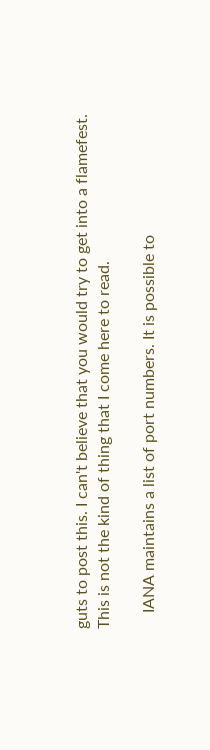guts to post this. I can't believe that you would try to get into a flamefest. This is not the kind of thing that I come here to read.

    IANA maintains a list of port numbers. It is possible to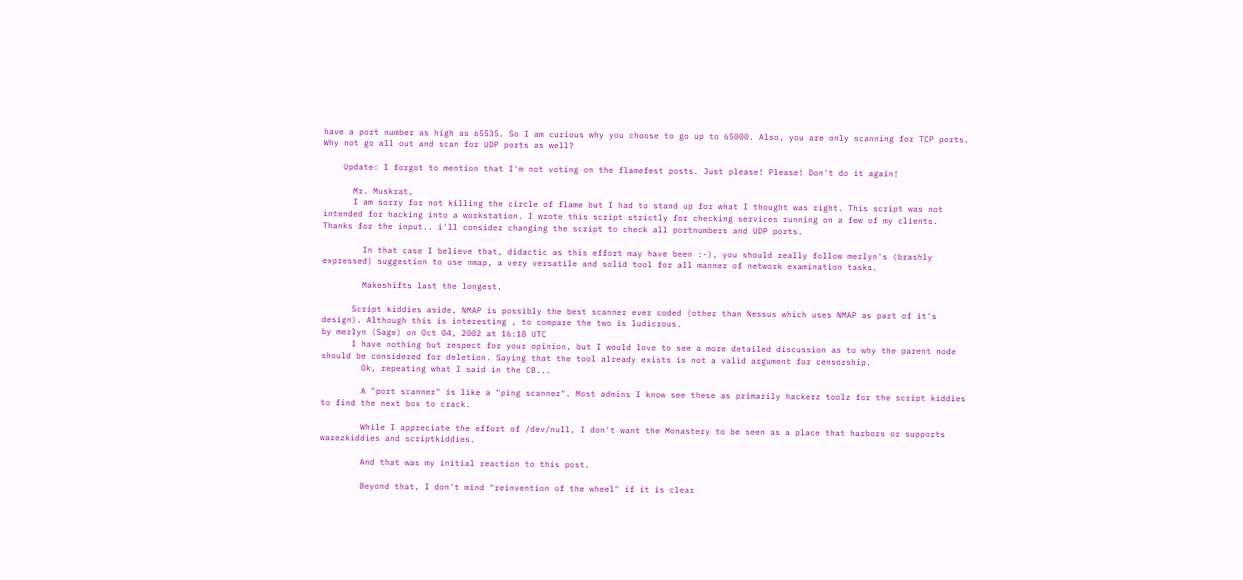have a port number as high as 65535. So I am curious why you choose to go up to 65000. Also, you are only scanning for TCP ports. Why not go all out and scan for UDP ports as well?

    Update: I forgot to mention that I'm not voting on the flamefest posts. Just please! Please! Don't do it again!

      Mr. Muskrat,
      I am sorry for not killing the circle of flame but I had to stand up for what I thought was right. This script was not intended for hacking into a workstation. I wrote this script strictly for checking services running on a few of my clients. Thanks for the input.. i'll consider changing the script to check all portnumbers and UDP ports.

        In that case I believe that, didactic as this effort may have been :-), you should really follow merlyn's (brashly expressed) suggestion to use nmap, a very versatile and solid tool for all manner of network examination tasks.

        Makeshifts last the longest.

      Script kiddies aside, NMAP is possibly the best scanner ever coded (other than Nessus which uses NMAP as part of it's design). Although this is interesting , to compare the two is ludicrous.
by merlyn (Sage) on Oct 04, 2002 at 16:18 UTC
      I have nothing but respect for your opinion, but I would love to see a more detailed discussion as to why the parent node should be considered for deletion. Saying that the tool already exists is not a valid argument for censorship.
        Ok, repeating what I said in the CB...

        A "port scanner" is like a "ping scanner". Most admins I know see these as primarily hackerz toolz for the script kiddies to find the next box to crack.

        While I appreciate the effort of /dev/null, I don't want the Monastery to be seen as a place that harbors or supports warezkiddies and scriptkiddies.

        And that was my initial reaction to this post.

        Beyond that, I don't mind "reinvention of the wheel" if it is clear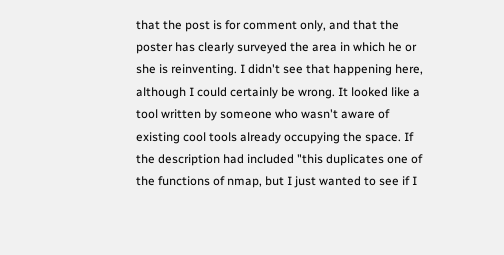that the post is for comment only, and that the poster has clearly surveyed the area in which he or she is reinventing. I didn't see that happening here, although I could certainly be wrong. It looked like a tool written by someone who wasn't aware of existing cool tools already occupying the space. If the description had included "this duplicates one of the functions of nmap, but I just wanted to see if I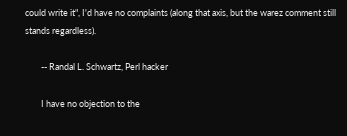could write it", I'd have no complaints (along that axis, but the warez comment still stands regardless).

        -- Randal L. Schwartz, Perl hacker

        I have no objection to the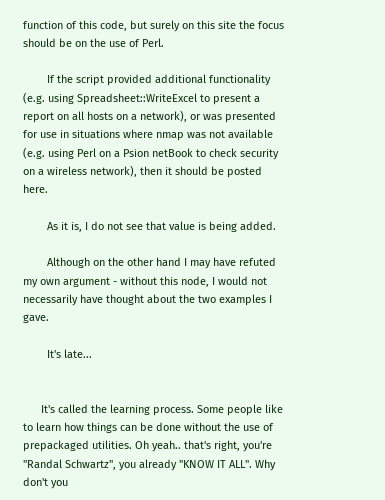function of this code, but surely on this site the focus should be on the use of Perl.

        If the script provided additional functionality (e.g. using Spreadsheet::WriteExcel to present a report on all hosts on a network), or was presented for use in situations where nmap was not available (e.g. using Perl on a Psion netBook to check security on a wireless network), then it should be posted here.

        As it is, I do not see that value is being added.

        Although on the other hand I may have refuted my own argument - without this node, I would not necessarily have thought about the two examples I gave.

        It's late...


      It's called the learning process. Some people like to learn how things can be done without the use of prepackaged utilities. Oh yeah.. that's right, you're "Randal Schwartz", you already "KNOW IT ALL". Why don't you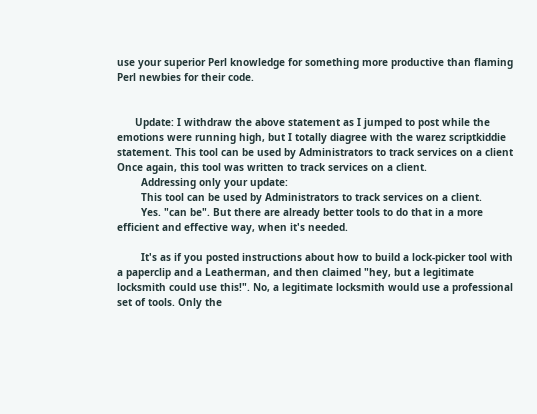use your superior Perl knowledge for something more productive than flaming Perl newbies for their code.


      Update: I withdraw the above statement as I jumped to post while the emotions were running high, but I totally diagree with the warez scriptkiddie statement. This tool can be used by Administrators to track services on a client Once again, this tool was written to track services on a client.
        Addressing only your update:
        This tool can be used by Administrators to track services on a client.
        Yes. "can be". But there are already better tools to do that in a more efficient and effective way, when it's needed.

        It's as if you posted instructions about how to build a lock-picker tool with a paperclip and a Leatherman, and then claimed "hey, but a legitimate locksmith could use this!". No, a legitimate locksmith would use a professional set of tools. Only the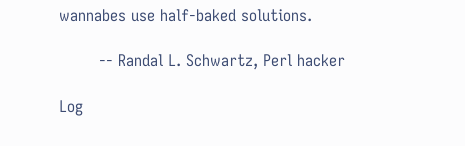wannabes use half-baked solutions.

        -- Randal L. Schwartz, Perl hacker

Log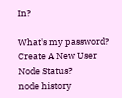In?

What's my password?
Create A New User
Node Status?
node history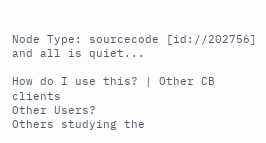Node Type: sourcecode [id://202756]
and all is quiet...

How do I use this? | Other CB clients
Other Users?
Others studying the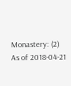Monastery: (2)
As of 2018-04-21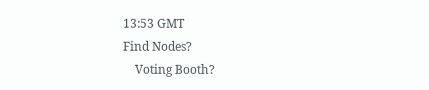13:53 GMT
Find Nodes?
    Voting Booth?